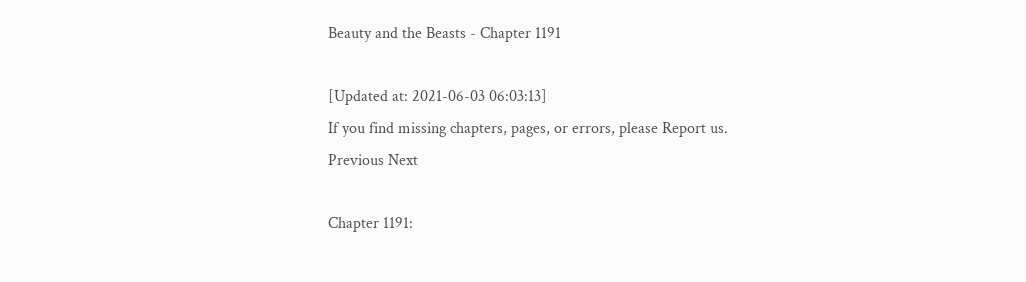Beauty and the Beasts - Chapter 1191

[Updated at: 2021-06-03 06:03:13]
If you find missing chapters, pages, or errors, please Report us.
Previous Next

Chapter 1191: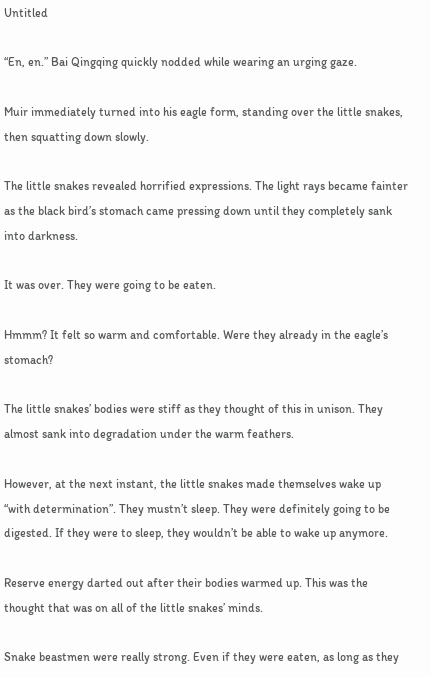Untitled

“En, en.” Bai Qingqing quickly nodded while wearing an urging gaze.

Muir immediately turned into his eagle form, standing over the little snakes, then squatting down slowly.

The little snakes revealed horrified expressions. The light rays became fainter as the black bird’s stomach came pressing down until they completely sank into darkness.

It was over. They were going to be eaten.

Hmmm? It felt so warm and comfortable. Were they already in the eagle’s stomach?

The little snakes’ bodies were stiff as they thought of this in unison. They almost sank into degradation under the warm feathers.

However, at the next instant, the little snakes made themselves wake up “with determination”. They mustn’t sleep. They were definitely going to be digested. If they were to sleep, they wouldn’t be able to wake up anymore.

Reserve energy darted out after their bodies warmed up. This was the thought that was on all of the little snakes’ minds.

Snake beastmen were really strong. Even if they were eaten, as long as they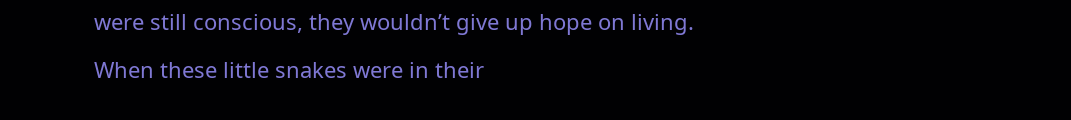were still conscious, they wouldn’t give up hope on living.

When these little snakes were in their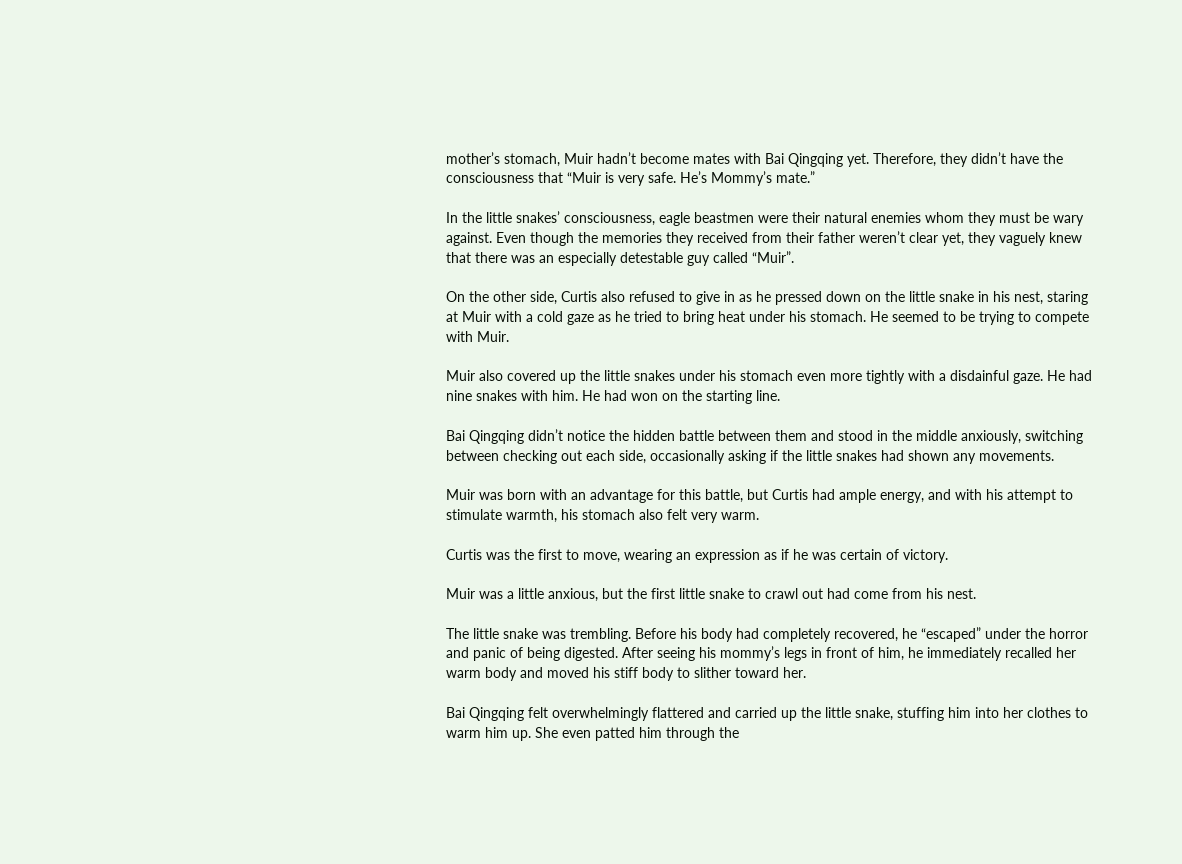mother’s stomach, Muir hadn’t become mates with Bai Qingqing yet. Therefore, they didn’t have the consciousness that “Muir is very safe. He’s Mommy’s mate.”

In the little snakes’ consciousness, eagle beastmen were their natural enemies whom they must be wary against. Even though the memories they received from their father weren’t clear yet, they vaguely knew that there was an especially detestable guy called “Muir”.

On the other side, Curtis also refused to give in as he pressed down on the little snake in his nest, staring at Muir with a cold gaze as he tried to bring heat under his stomach. He seemed to be trying to compete with Muir.

Muir also covered up the little snakes under his stomach even more tightly with a disdainful gaze. He had nine snakes with him. He had won on the starting line.

Bai Qingqing didn’t notice the hidden battle between them and stood in the middle anxiously, switching between checking out each side, occasionally asking if the little snakes had shown any movements.

Muir was born with an advantage for this battle, but Curtis had ample energy, and with his attempt to stimulate warmth, his stomach also felt very warm.

Curtis was the first to move, wearing an expression as if he was certain of victory.

Muir was a little anxious, but the first little snake to crawl out had come from his nest.

The little snake was trembling. Before his body had completely recovered, he “escaped” under the horror and panic of being digested. After seeing his mommy’s legs in front of him, he immediately recalled her warm body and moved his stiff body to slither toward her.

Bai Qingqing felt overwhelmingly flattered and carried up the little snake, stuffing him into her clothes to warm him up. She even patted him through the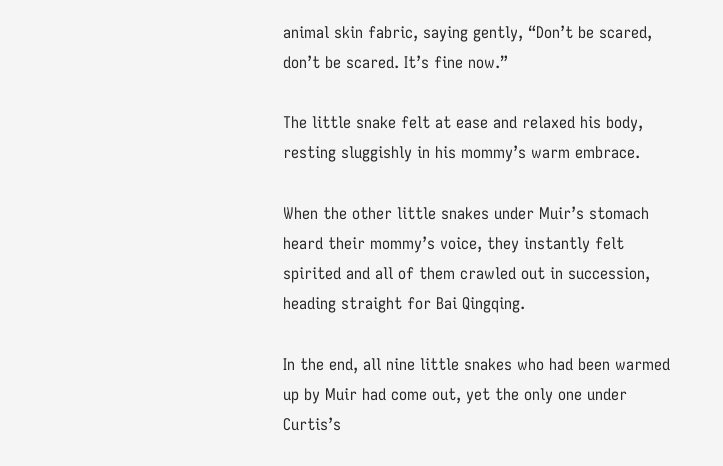animal skin fabric, saying gently, “Don’t be scared, don’t be scared. It’s fine now.”

The little snake felt at ease and relaxed his body, resting sluggishly in his mommy’s warm embrace.

When the other little snakes under Muir’s stomach heard their mommy’s voice, they instantly felt spirited and all of them crawled out in succession, heading straight for Bai Qingqing.

In the end, all nine little snakes who had been warmed up by Muir had come out, yet the only one under Curtis’s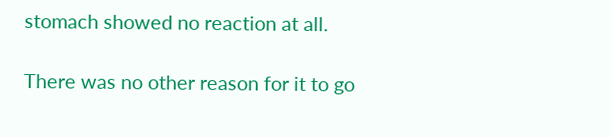stomach showed no reaction at all.

There was no other reason for it to go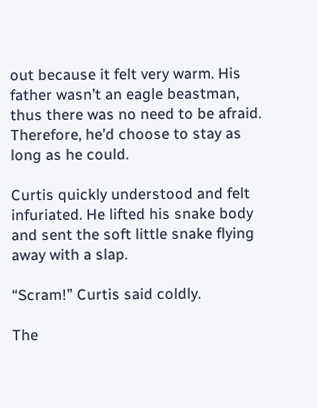out because it felt very warm. His father wasn’t an eagle beastman, thus there was no need to be afraid. Therefore, he’d choose to stay as long as he could.

Curtis quickly understood and felt infuriated. He lifted his snake body and sent the soft little snake flying away with a slap.

“Scram!” Curtis said coldly.

The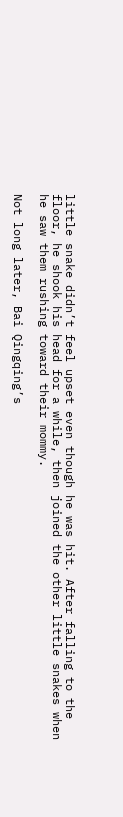little snake didn’t feel upset even though he was hit. After falling to the floor, he shook his head for a while, then joined the other little snakes when he saw them rushing toward their mommy.

Not long later, Bai Qingqing’s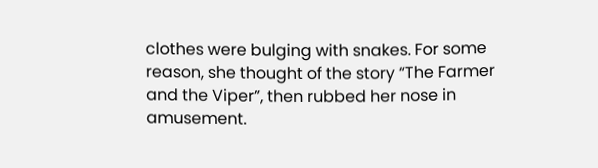clothes were bulging with snakes. For some reason, she thought of the story “The Farmer and the Viper”, then rubbed her nose in amusement.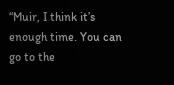“Muir, I think it’s enough time. You can go to the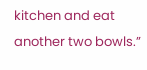kitchen and eat another two bowls.”